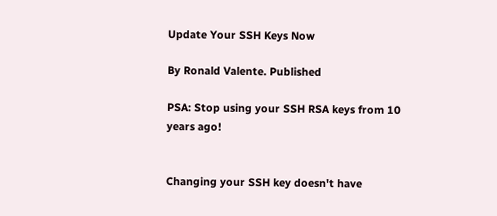Update Your SSH Keys Now

By Ronald Valente. Published

PSA: Stop using your SSH RSA keys from 10 years ago!


Changing your SSH key doesn't have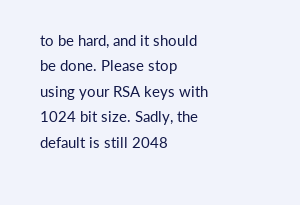to be hard, and it should be done. Please stop using your RSA keys with 1024 bit size. Sadly, the default is still 2048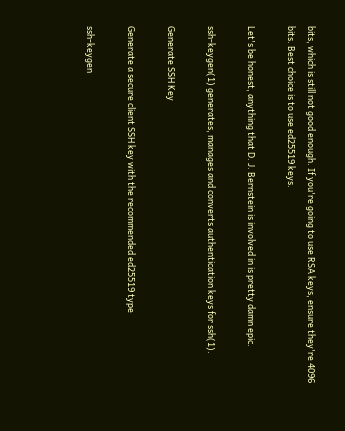bits, which is still not good enough. If you're going to use RSA keys, ensure they're 4096 bits. Best choice is to use ed25519 keys.

Let's be honest, anything that D. J. Bernstein is involved in is pretty damn epic.

ssh-keygen(1) generates, manages and converts authentication keys for ssh(1).

Generate SSH Key

Generate a secure client SSH key with the recommended ed25519 type

ssh-keygen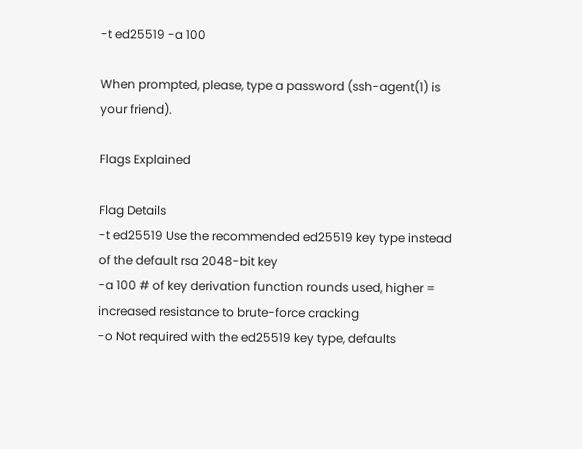-t ed25519 -a 100

When prompted, please, type a password (ssh-agent(1) is your friend).

Flags Explained

Flag Details
-t ed25519 Use the recommended ed25519 key type instead of the default rsa 2048-bit key
-a 100 # of key derivation function rounds used, higher = increased resistance to brute-force cracking
-o Not required with the ed25519 key type, defaults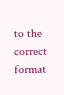to the correct format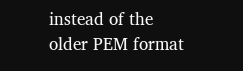instead of the older PEM format